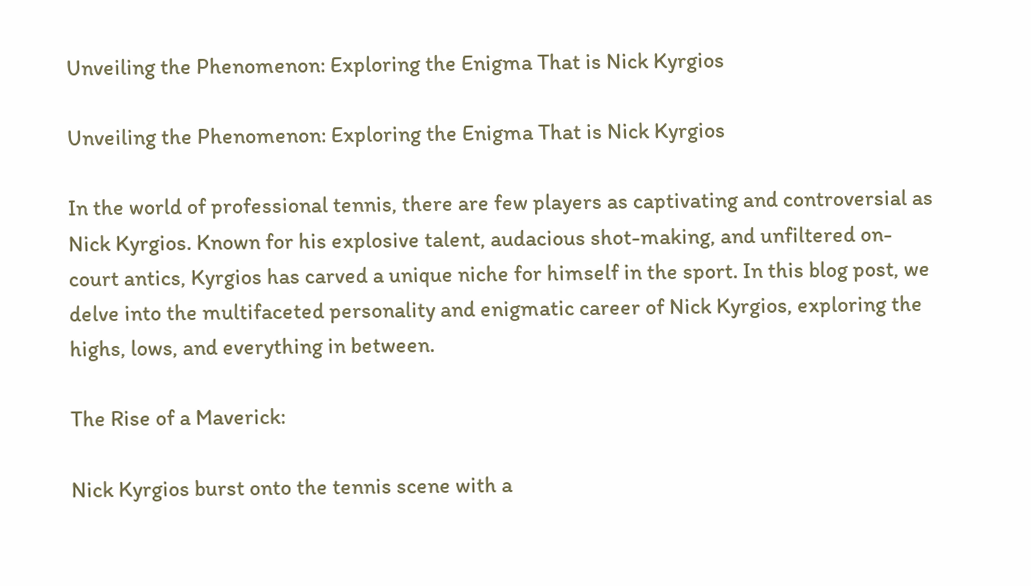Unveiling the Phenomenon: Exploring the Enigma That is Nick Kyrgios

Unveiling the Phenomenon: Exploring the Enigma That is Nick Kyrgios

In the world of professional tennis, there are few players as captivating and controversial as Nick Kyrgios. Known for his explosive talent, audacious shot-making, and unfiltered on-court antics, Kyrgios has carved a unique niche for himself in the sport. In this blog post, we delve into the multifaceted personality and enigmatic career of Nick Kyrgios, exploring the highs, lows, and everything in between.

The Rise of a Maverick:

Nick Kyrgios burst onto the tennis scene with a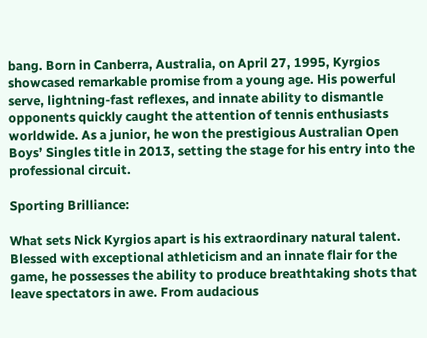bang. Born in Canberra, Australia, on April 27, 1995, Kyrgios showcased remarkable promise from a young age. His powerful serve, lightning-fast reflexes, and innate ability to dismantle opponents quickly caught the attention of tennis enthusiasts worldwide. As a junior, he won the prestigious Australian Open Boys’ Singles title in 2013, setting the stage for his entry into the professional circuit.

Sporting Brilliance:

What sets Nick Kyrgios apart is his extraordinary natural talent. Blessed with exceptional athleticism and an innate flair for the game, he possesses the ability to produce breathtaking shots that leave spectators in awe. From audacious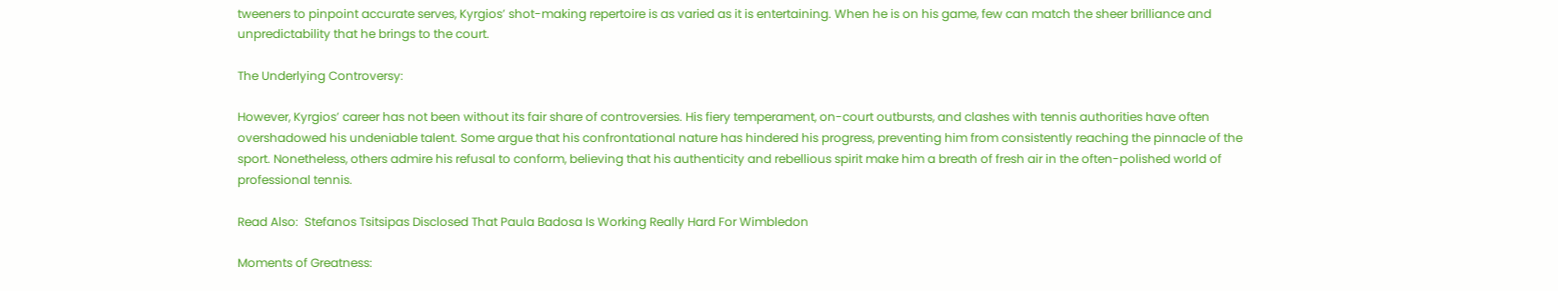tweeners to pinpoint accurate serves, Kyrgios’ shot-making repertoire is as varied as it is entertaining. When he is on his game, few can match the sheer brilliance and unpredictability that he brings to the court.

The Underlying Controversy:

However, Kyrgios’ career has not been without its fair share of controversies. His fiery temperament, on-court outbursts, and clashes with tennis authorities have often overshadowed his undeniable talent. Some argue that his confrontational nature has hindered his progress, preventing him from consistently reaching the pinnacle of the sport. Nonetheless, others admire his refusal to conform, believing that his authenticity and rebellious spirit make him a breath of fresh air in the often-polished world of professional tennis.

Read Also:  Stefanos Tsitsipas Disclosed That Paula Badosa Is Working Really Hard For Wimbledon

Moments of Greatness: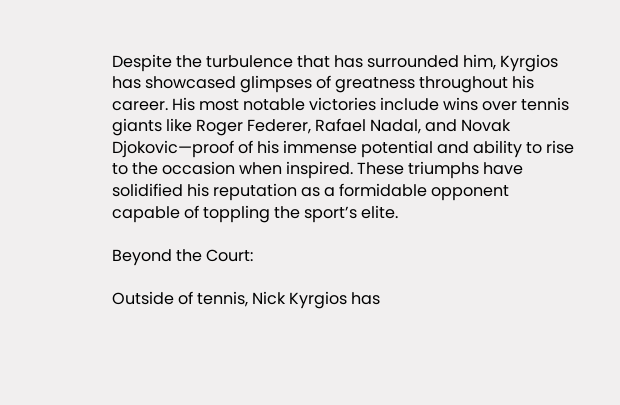Despite the turbulence that has surrounded him, Kyrgios has showcased glimpses of greatness throughout his career. His most notable victories include wins over tennis giants like Roger Federer, Rafael Nadal, and Novak Djokovic—proof of his immense potential and ability to rise to the occasion when inspired. These triumphs have solidified his reputation as a formidable opponent capable of toppling the sport’s elite.

Beyond the Court:

Outside of tennis, Nick Kyrgios has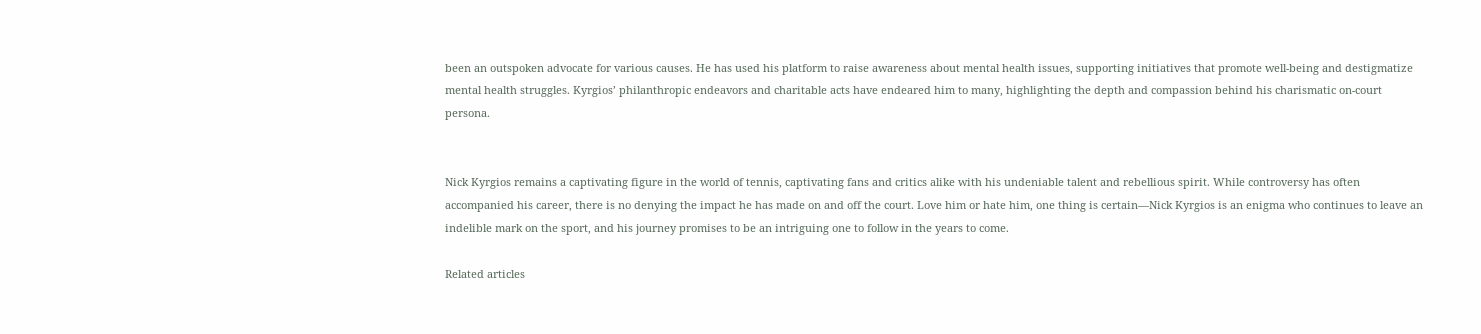been an outspoken advocate for various causes. He has used his platform to raise awareness about mental health issues, supporting initiatives that promote well-being and destigmatize mental health struggles. Kyrgios’ philanthropic endeavors and charitable acts have endeared him to many, highlighting the depth and compassion behind his charismatic on-court persona.


Nick Kyrgios remains a captivating figure in the world of tennis, captivating fans and critics alike with his undeniable talent and rebellious spirit. While controversy has often accompanied his career, there is no denying the impact he has made on and off the court. Love him or hate him, one thing is certain—Nick Kyrgios is an enigma who continues to leave an indelible mark on the sport, and his journey promises to be an intriguing one to follow in the years to come.

Related articles